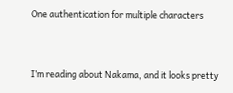One authentication for multiple characters


I’m reading about Nakama, and it looks pretty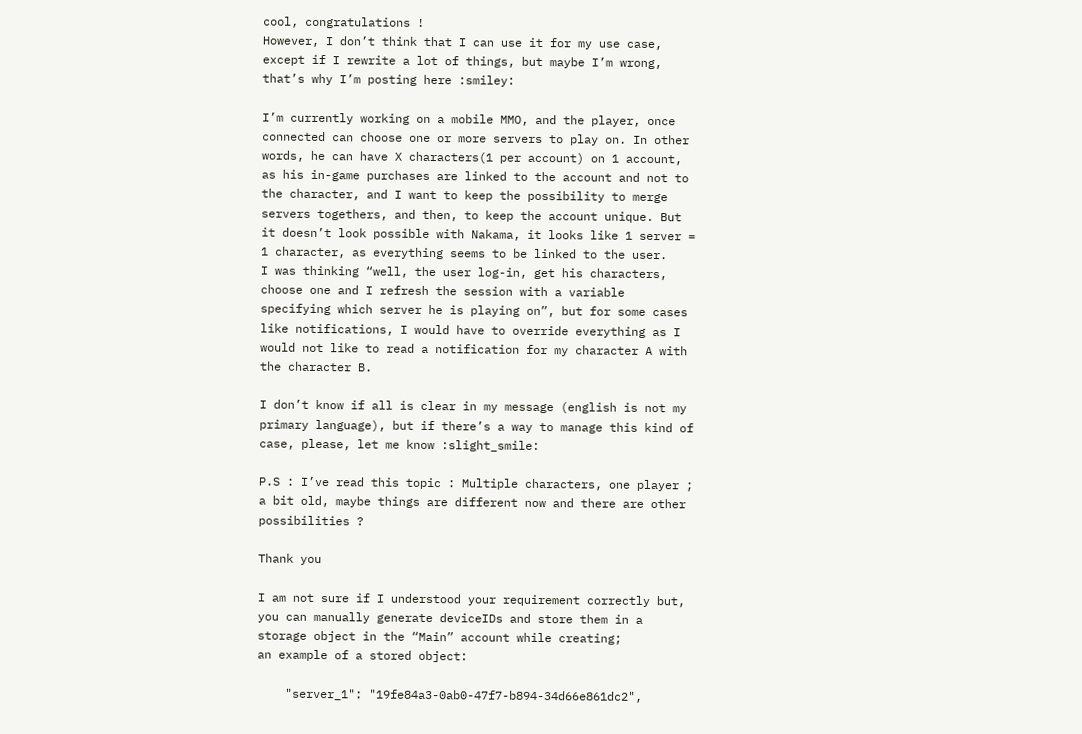cool, congratulations !
However, I don’t think that I can use it for my use case, except if I rewrite a lot of things, but maybe I’m wrong, that’s why I’m posting here :smiley:

I’m currently working on a mobile MMO, and the player, once connected can choose one or more servers to play on. In other words, he can have X characters(1 per account) on 1 account, as his in-game purchases are linked to the account and not to the character, and I want to keep the possibility to merge servers togethers, and then, to keep the account unique. But it doesn’t look possible with Nakama, it looks like 1 server = 1 character, as everything seems to be linked to the user.
I was thinking “well, the user log-in, get his characters, choose one and I refresh the session with a variable specifying which server he is playing on”, but for some cases like notifications, I would have to override everything as I would not like to read a notification for my character A with the character B.

I don’t know if all is clear in my message (english is not my primary language), but if there’s a way to manage this kind of case, please, let me know :slight_smile:

P.S : I’ve read this topic : Multiple characters, one player ; a bit old, maybe things are different now and there are other possibilities ?

Thank you

I am not sure if I understood your requirement correctly but, you can manually generate deviceIDs and store them in a storage object in the “Main” account while creating;
an example of a stored object:

    "server_1": "19fe84a3-0ab0-47f7-b894-34d66e861dc2",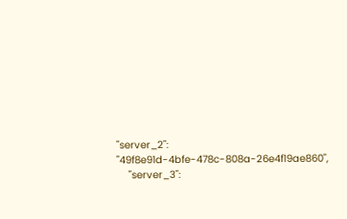"server_2": "49f8e91d-4bfe-478c-808a-26e4f19ae860",
    "server_3":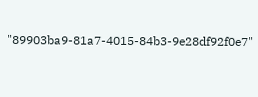"89903ba9-81a7-4015-84b3-9e28df92f0e7"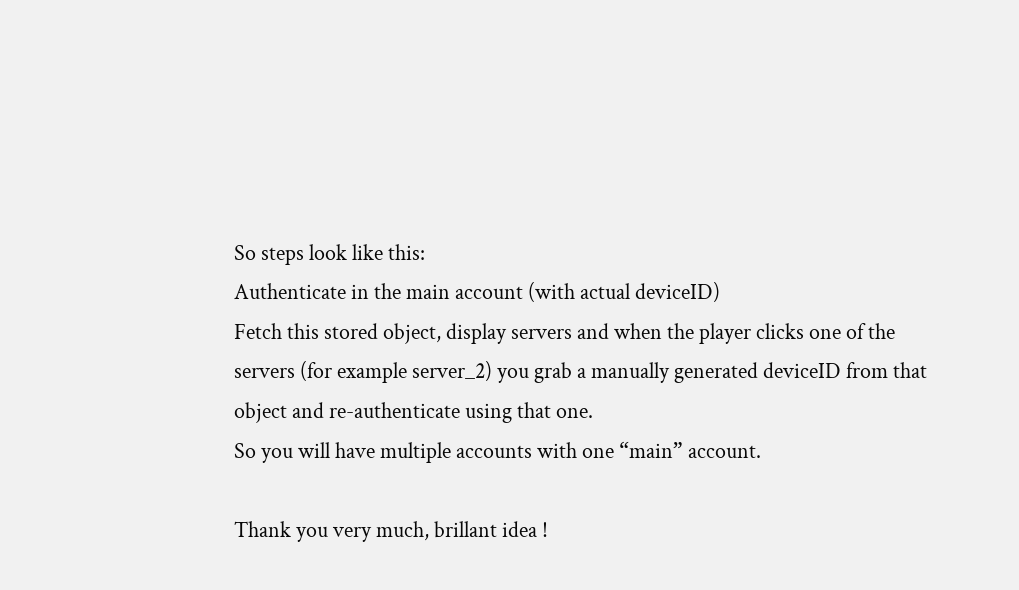So steps look like this:
Authenticate in the main account (with actual deviceID)
Fetch this stored object, display servers and when the player clicks one of the servers (for example server_2) you grab a manually generated deviceID from that object and re-authenticate using that one.
So you will have multiple accounts with one “main” account.

Thank you very much, brillant idea !